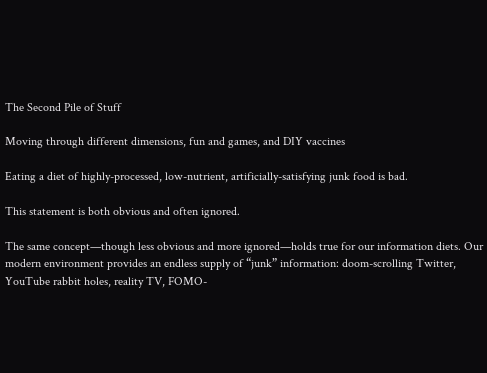The Second Pile of Stuff

Moving through different dimensions, fun and games, and DIY vaccines

Eating a diet of highly-processed, low-nutrient, artificially-satisfying junk food is bad.

This statement is both obvious and often ignored.

The same concept—though less obvious and more ignored—holds true for our information diets. Our modern environment provides an endless supply of “junk” information: doom-scrolling Twitter, YouTube rabbit holes, reality TV, FOMO-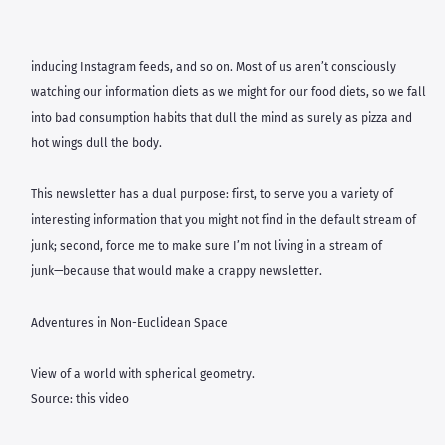inducing Instagram feeds, and so on. Most of us aren’t consciously watching our information diets as we might for our food diets, so we fall into bad consumption habits that dull the mind as surely as pizza and hot wings dull the body.

This newsletter has a dual purpose: first, to serve you a variety of interesting information that you might not find in the default stream of junk; second, force me to make sure I’m not living in a stream of junk—because that would make a crappy newsletter.

Adventures in Non-Euclidean Space

View of a world with spherical geometry.
Source: this video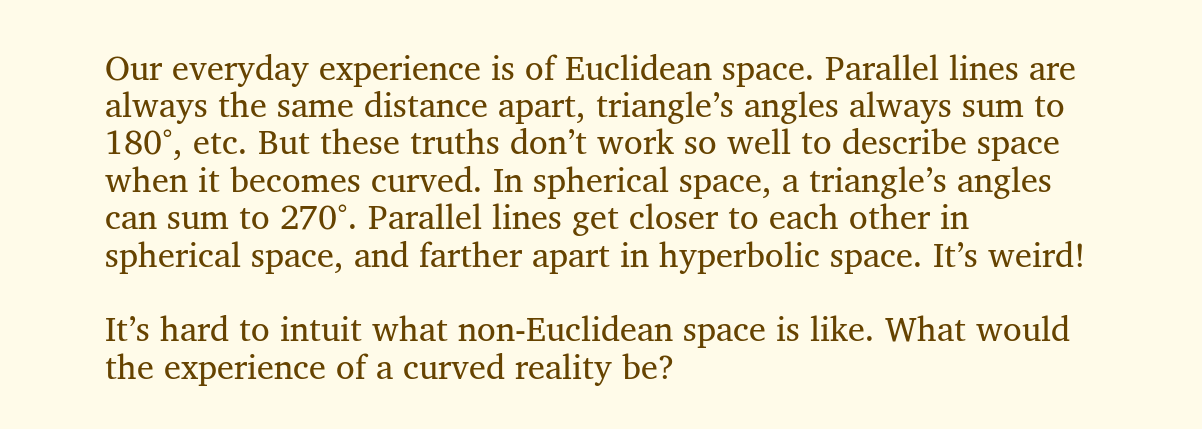Our everyday experience is of Euclidean space. Parallel lines are always the same distance apart, triangle’s angles always sum to 180°, etc. But these truths don’t work so well to describe space when it becomes curved. In spherical space, a triangle’s angles can sum to 270°. Parallel lines get closer to each other in spherical space, and farther apart in hyperbolic space. It’s weird!

It’s hard to intuit what non-Euclidean space is like. What would the experience of a curved reality be?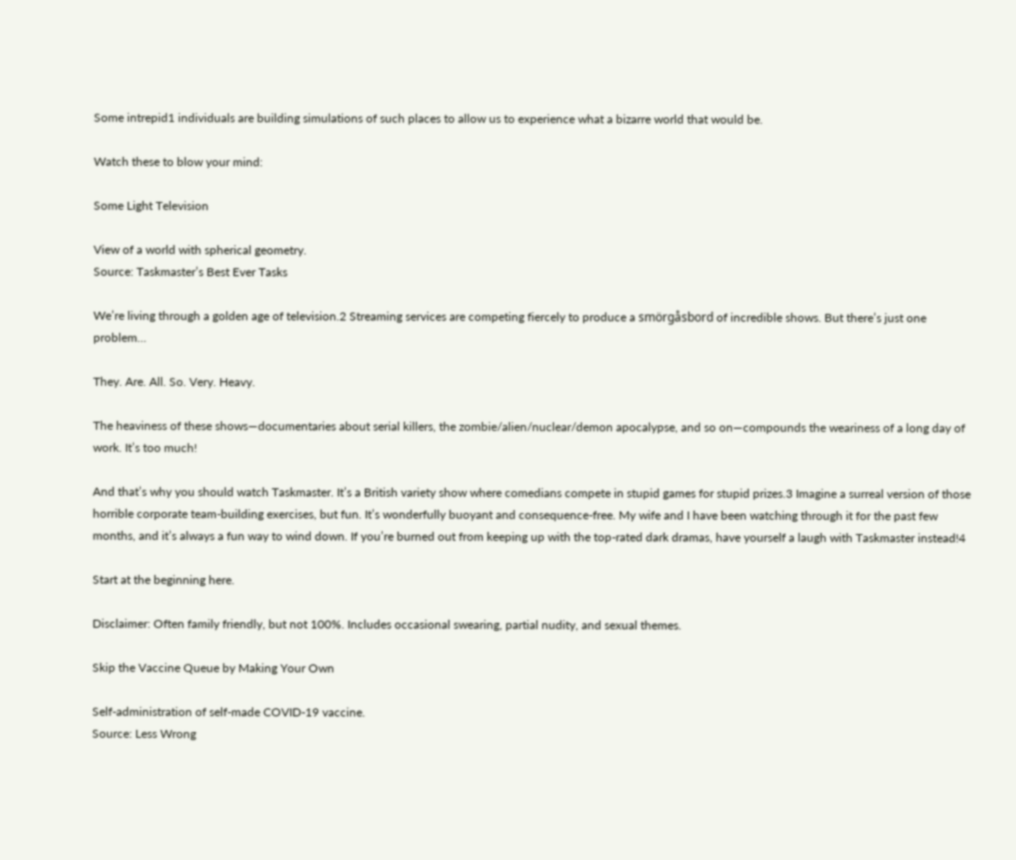Some intrepid1 individuals are building simulations of such places to allow us to experience what a bizarre world that would be.

Watch these to blow your mind:

Some Light Television

View of a world with spherical geometry.
Source: Taskmaster’s Best Ever Tasks

We’re living through a golden age of television.2 Streaming services are competing fiercely to produce a smörgåsbord of incredible shows. But there’s just one problem…

They. Are. All. So. Very. Heavy.

The heaviness of these shows—documentaries about serial killers, the zombie/alien/nuclear/demon apocalypse, and so on—compounds the weariness of a long day of work. It’s too much!

And that’s why you should watch Taskmaster. It’s a British variety show where comedians compete in stupid games for stupid prizes.3 Imagine a surreal version of those horrible corporate team-building exercises, but fun. It’s wonderfully buoyant and consequence-free. My wife and I have been watching through it for the past few months, and it’s always a fun way to wind down. If you’re burned out from keeping up with the top-rated dark dramas, have yourself a laugh with Taskmaster instead!4

Start at the beginning here.

Disclaimer: Often family friendly, but not 100%. Includes occasional swearing, partial nudity, and sexual themes.

Skip the Vaccine Queue by Making Your Own

Self-administration of self-made COVID-19 vaccine.
Source: Less Wrong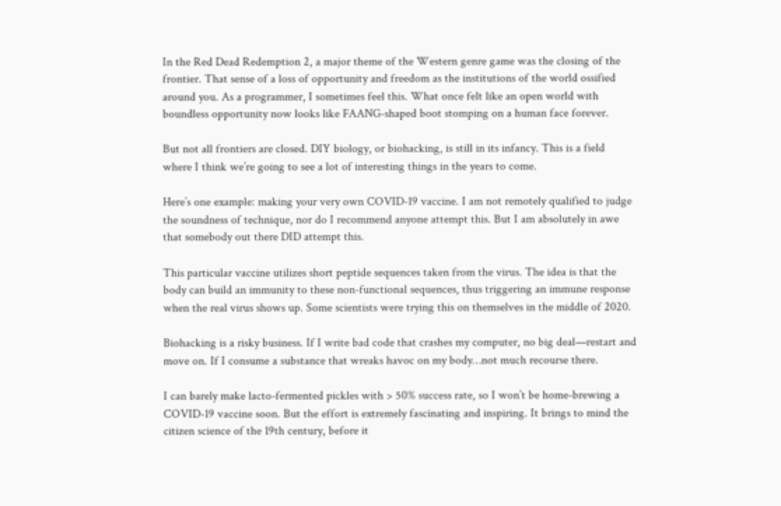In the Red Dead Redemption 2, a major theme of the Western genre game was the closing of the frontier. That sense of a loss of opportunity and freedom as the institutions of the world ossified around you. As a programmer, I sometimes feel this. What once felt like an open world with boundless opportunity now looks like FAANG-shaped boot stomping on a human face forever.

But not all frontiers are closed. DIY biology, or biohacking, is still in its infancy. This is a field where I think we’re going to see a lot of interesting things in the years to come.

Here’s one example: making your very own COVID-19 vaccine. I am not remotely qualified to judge the soundness of technique, nor do I recommend anyone attempt this. But I am absolutely in awe that somebody out there DID attempt this.

This particular vaccine utilizes short peptide sequences taken from the virus. The idea is that the body can build an immunity to these non-functional sequences, thus triggering an immune response when the real virus shows up. Some scientists were trying this on themselves in the middle of 2020.

Biohacking is a risky business. If I write bad code that crashes my computer, no big deal—restart and move on. If I consume a substance that wreaks havoc on my body…not much recourse there.

I can barely make lacto-fermented pickles with > 50% success rate, so I won’t be home-brewing a COVID-19 vaccine soon. But the effort is extremely fascinating and inspiring. It brings to mind the citizen science of the 19th century, before it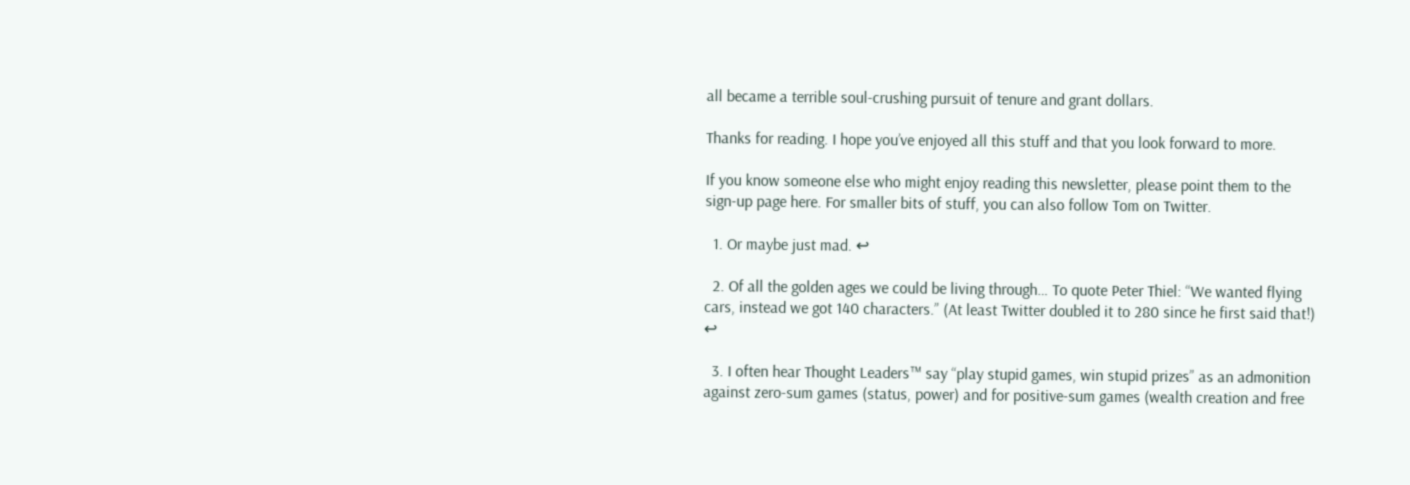all became a terrible soul-crushing pursuit of tenure and grant dollars.

Thanks for reading. I hope you’ve enjoyed all this stuff and that you look forward to more.

If you know someone else who might enjoy reading this newsletter, please point them to the sign-up page here. For smaller bits of stuff, you can also follow Tom on Twitter.

  1. Or maybe just mad. ↩

  2. Of all the golden ages we could be living through… To quote Peter Thiel: “We wanted flying cars, instead we got 140 characters.” (At least Twitter doubled it to 280 since he first said that!) ↩

  3. I often hear Thought Leaders™ say “play stupid games, win stupid prizes” as an admonition against zero-sum games (status, power) and for positive-sum games (wealth creation and free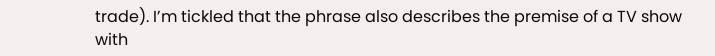trade). I’m tickled that the phrase also describes the premise of a TV show with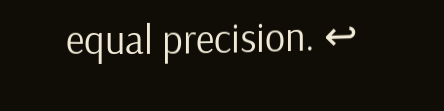equal precision. ↩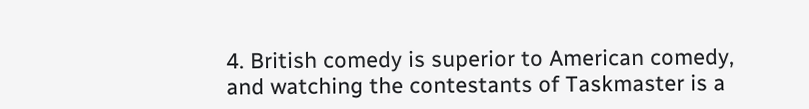4. British comedy is superior to American comedy, and watching the contestants of Taskmaster is a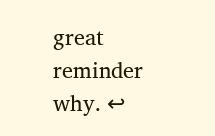great reminder why. ↩